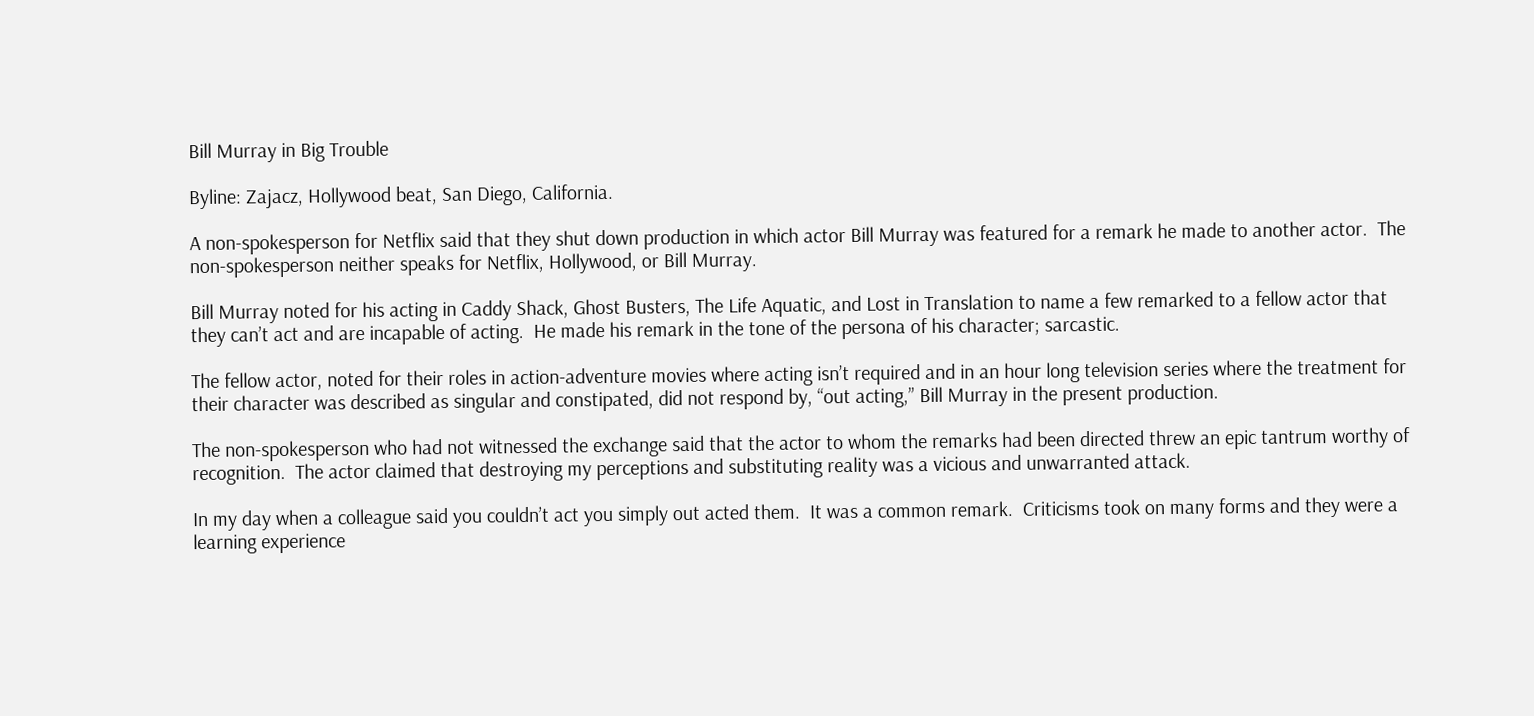Bill Murray in Big Trouble

Byline: Zajacz, Hollywood beat, San Diego, California.

A non-spokesperson for Netflix said that they shut down production in which actor Bill Murray was featured for a remark he made to another actor.  The non-spokesperson neither speaks for Netflix, Hollywood, or Bill Murray.

Bill Murray noted for his acting in Caddy Shack, Ghost Busters, The Life Aquatic, and Lost in Translation to name a few remarked to a fellow actor that they can’t act and are incapable of acting.  He made his remark in the tone of the persona of his character; sarcastic.

The fellow actor, noted for their roles in action-adventure movies where acting isn’t required and in an hour long television series where the treatment for their character was described as singular and constipated, did not respond by, “out acting,” Bill Murray in the present production.

The non-spokesperson who had not witnessed the exchange said that the actor to whom the remarks had been directed threw an epic tantrum worthy of recognition.  The actor claimed that destroying my perceptions and substituting reality was a vicious and unwarranted attack.

In my day when a colleague said you couldn’t act you simply out acted them.  It was a common remark.  Criticisms took on many forms and they were a learning experience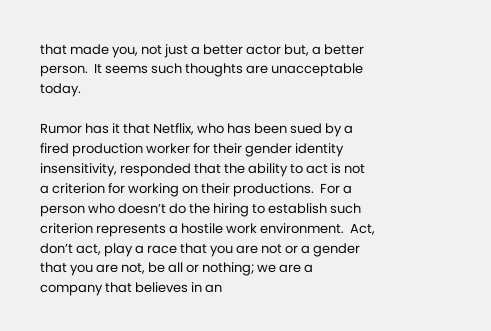that made you, not just a better actor but, a better person.  It seems such thoughts are unacceptable today.

Rumor has it that Netflix, who has been sued by a fired production worker for their gender identity insensitivity, responded that the ability to act is not a criterion for working on their productions.  For a person who doesn’t do the hiring to establish such criterion represents a hostile work environment.  Act, don’t act, play a race that you are not or a gender that you are not, be all or nothing; we are a company that believes in an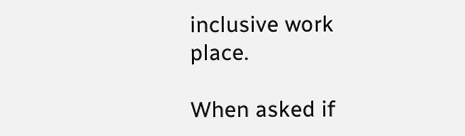inclusive work place.

When asked if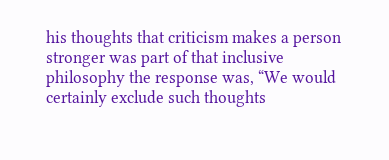his thoughts that criticism makes a person stronger was part of that inclusive philosophy the response was, “We would certainly exclude such thoughts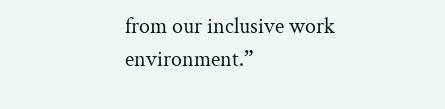from our inclusive work environment.”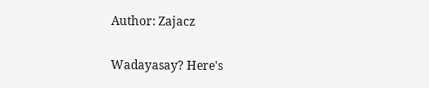Author: Zajacz

Wadayasay? Here's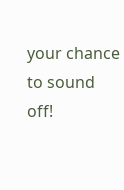your chance to sound off!